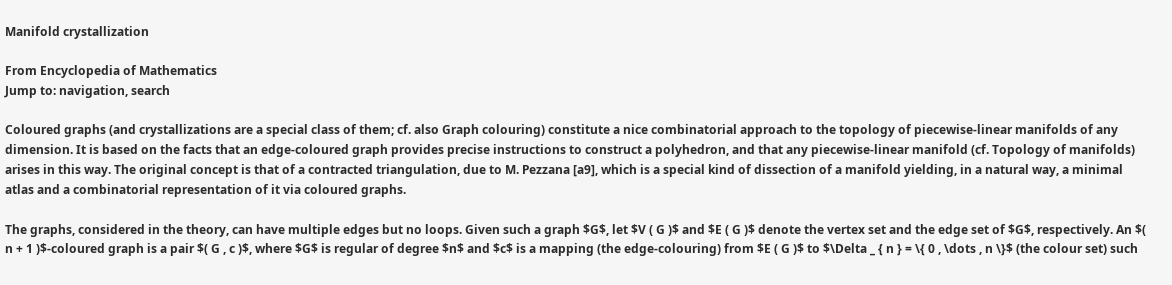Manifold crystallization

From Encyclopedia of Mathematics
Jump to: navigation, search

Coloured graphs (and crystallizations are a special class of them; cf. also Graph colouring) constitute a nice combinatorial approach to the topology of piecewise-linear manifolds of any dimension. It is based on the facts that an edge-coloured graph provides precise instructions to construct a polyhedron, and that any piecewise-linear manifold (cf. Topology of manifolds) arises in this way. The original concept is that of a contracted triangulation, due to M. Pezzana [a9], which is a special kind of dissection of a manifold yielding, in a natural way, a minimal atlas and a combinatorial representation of it via coloured graphs.

The graphs, considered in the theory, can have multiple edges but no loops. Given such a graph $G$, let $V ( G )$ and $E ( G )$ denote the vertex set and the edge set of $G$, respectively. An $( n + 1 )$-coloured graph is a pair $( G , c )$, where $G$ is regular of degree $n$ and $c$ is a mapping (the edge-colouring) from $E ( G )$ to $\Delta _ { n } = \{ 0 , \dots , n \}$ (the colour set) such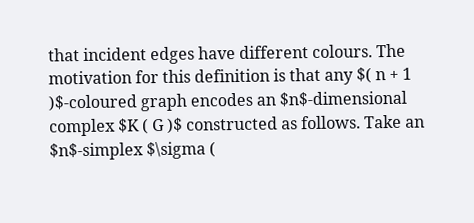that incident edges have different colours. The motivation for this definition is that any $( n + 1 )$-coloured graph encodes an $n$-dimensional complex $K ( G )$ constructed as follows. Take an $n$-simplex $\sigma (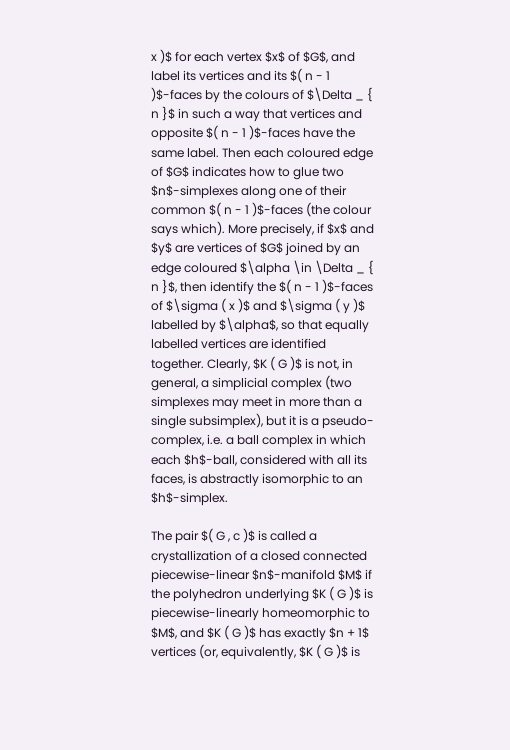x )$ for each vertex $x$ of $G$, and label its vertices and its $( n - 1 )$-faces by the colours of $\Delta _ { n }$ in such a way that vertices and opposite $( n - 1 )$-faces have the same label. Then each coloured edge of $G$ indicates how to glue two $n$-simplexes along one of their common $( n - 1 )$-faces (the colour says which). More precisely, if $x$ and $y$ are vertices of $G$ joined by an edge coloured $\alpha \in \Delta _ { n }$, then identify the $( n - 1 )$-faces of $\sigma ( x )$ and $\sigma ( y )$ labelled by $\alpha$, so that equally labelled vertices are identified together. Clearly, $K ( G )$ is not, in general, a simplicial complex (two simplexes may meet in more than a single subsimplex), but it is a pseudo-complex, i.e. a ball complex in which each $h$-ball, considered with all its faces, is abstractly isomorphic to an $h$-simplex.

The pair $( G , c )$ is called a crystallization of a closed connected piecewise-linear $n$-manifold $M$ if the polyhedron underlying $K ( G )$ is piecewise-linearly homeomorphic to $M$, and $K ( G )$ has exactly $n + 1$ vertices (or, equivalently, $K ( G )$ is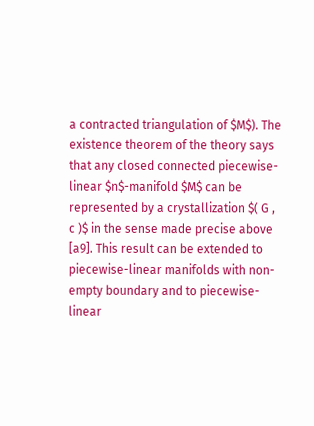a contracted triangulation of $M$). The existence theorem of the theory says that any closed connected piecewise-linear $n$-manifold $M$ can be represented by a crystallization $( G , c )$ in the sense made precise above [a9]. This result can be extended to piecewise-linear manifolds with non-empty boundary and to piecewise-linear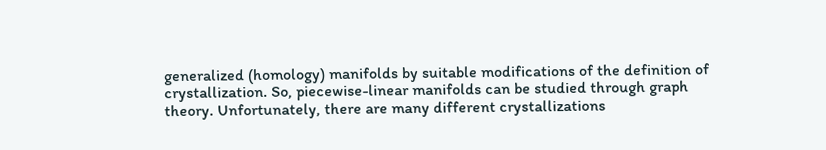generalized (homology) manifolds by suitable modifications of the definition of crystallization. So, piecewise-linear manifolds can be studied through graph theory. Unfortunately, there are many different crystallizations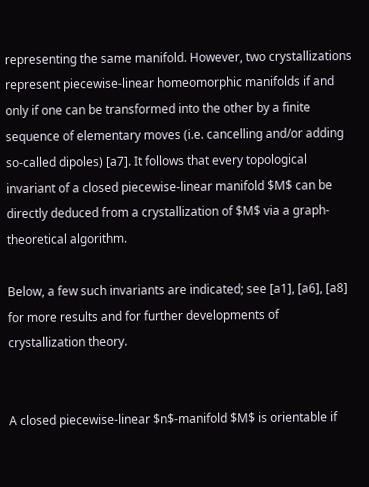representing the same manifold. However, two crystallizations represent piecewise-linear homeomorphic manifolds if and only if one can be transformed into the other by a finite sequence of elementary moves (i.e. cancelling and/or adding so-called dipoles) [a7]. It follows that every topological invariant of a closed piecewise-linear manifold $M$ can be directly deduced from a crystallization of $M$ via a graph-theoretical algorithm.

Below, a few such invariants are indicated; see [a1], [a6], [a8] for more results and for further developments of crystallization theory.


A closed piecewise-linear $n$-manifold $M$ is orientable if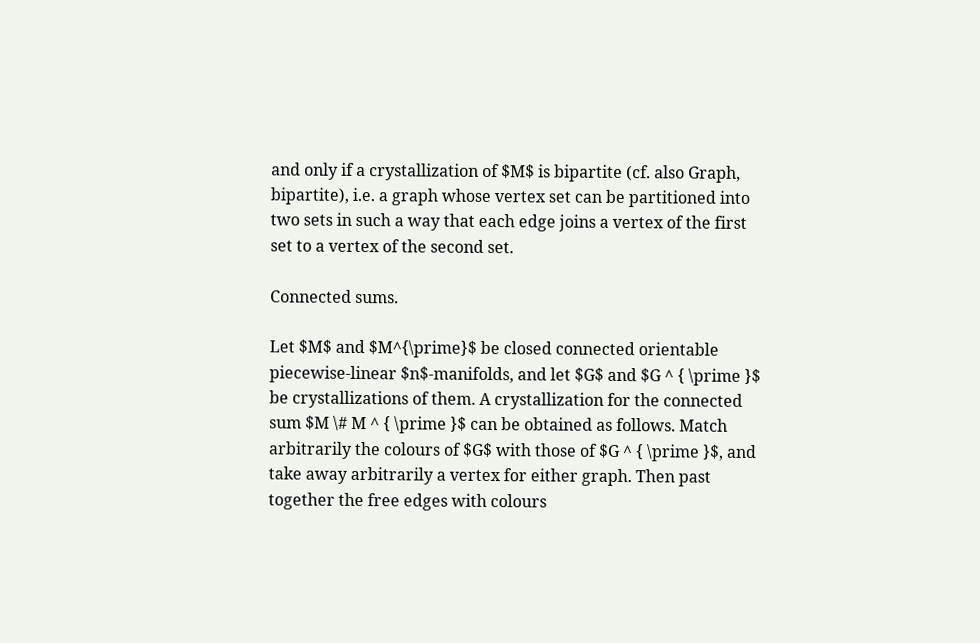and only if a crystallization of $M$ is bipartite (cf. also Graph, bipartite), i.e. a graph whose vertex set can be partitioned into two sets in such a way that each edge joins a vertex of the first set to a vertex of the second set.

Connected sums.

Let $M$ and $M^{\prime}$ be closed connected orientable piecewise-linear $n$-manifolds, and let $G$ and $G ^ { \prime }$ be crystallizations of them. A crystallization for the connected sum $M \# M ^ { \prime }$ can be obtained as follows. Match arbitrarily the colours of $G$ with those of $G ^ { \prime }$, and take away arbitrarily a vertex for either graph. Then past together the free edges with colours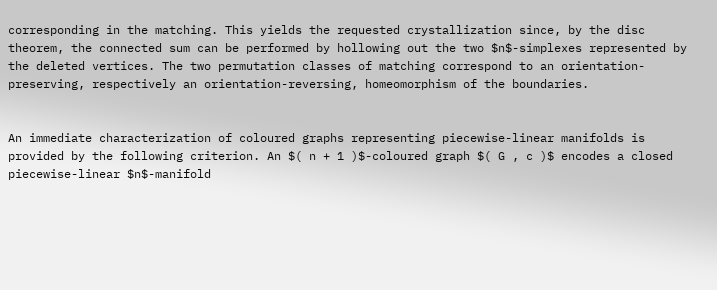corresponding in the matching. This yields the requested crystallization since, by the disc theorem, the connected sum can be performed by hollowing out the two $n$-simplexes represented by the deleted vertices. The two permutation classes of matching correspond to an orientation-preserving, respectively an orientation-reversing, homeomorphism of the boundaries.


An immediate characterization of coloured graphs representing piecewise-linear manifolds is provided by the following criterion. An $( n + 1 )$-coloured graph $( G , c )$ encodes a closed piecewise-linear $n$-manifold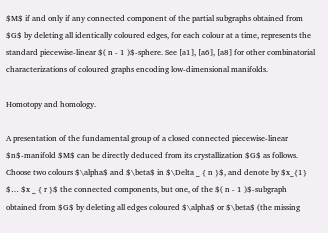$M$ if and only if any connected component of the partial subgraphs obtained from $G$ by deleting all identically coloured edges, for each colour at a time, represents the standard piecewise-linear $( n - 1 )$-sphere. See [a1], [a6], [a8] for other combinatorial characterizations of coloured graphs encoding low-dimensional manifolds.

Homotopy and homology.

A presentation of the fundamental group of a closed connected piecewise-linear $n$-manifold $M$ can be directly deduced from its crystallization $G$ as follows. Choose two colours $\alpha$ and $\beta$ in $\Delta _ { n }$, and denote by $x_{1} $… $x _ { r }$ the connected components, but one, of the $( n - 1 )$-subgraph obtained from $G$ by deleting all edges coloured $\alpha$ or $\beta$ (the missing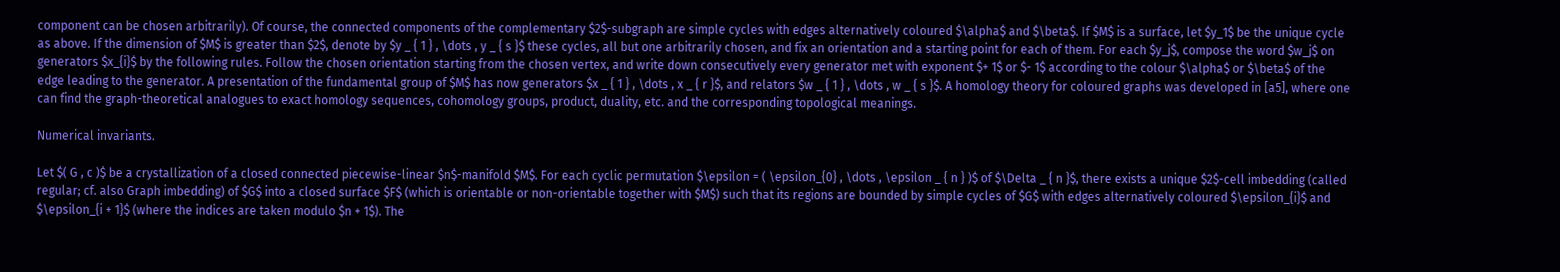component can be chosen arbitrarily). Of course, the connected components of the complementary $2$-subgraph are simple cycles with edges alternatively coloured $\alpha$ and $\beta$. If $M$ is a surface, let $y_1$ be the unique cycle as above. If the dimension of $M$ is greater than $2$, denote by $y _ { 1 } , \dots , y _ { s }$ these cycles, all but one arbitrarily chosen, and fix an orientation and a starting point for each of them. For each $y_j$, compose the word $w_j$ on generators $x_{i}$ by the following rules. Follow the chosen orientation starting from the chosen vertex, and write down consecutively every generator met with exponent $+ 1$ or $- 1$ according to the colour $\alpha$ or $\beta$ of the edge leading to the generator. A presentation of the fundamental group of $M$ has now generators $x _ { 1 } , \dots , x _ { r }$, and relators $w _ { 1 } , \dots , w _ { s }$. A homology theory for coloured graphs was developed in [a5], where one can find the graph-theoretical analogues to exact homology sequences, cohomology groups, product, duality, etc. and the corresponding topological meanings.

Numerical invariants.

Let $( G , c )$ be a crystallization of a closed connected piecewise-linear $n$-manifold $M$. For each cyclic permutation $\epsilon = ( \epsilon_{0} , \dots , \epsilon _ { n } )$ of $\Delta _ { n }$, there exists a unique $2$-cell imbedding (called regular; cf. also Graph imbedding) of $G$ into a closed surface $F$ (which is orientable or non-orientable together with $M$) such that its regions are bounded by simple cycles of $G$ with edges alternatively coloured $\epsilon_{i}$ and $\epsilon_{i + 1}$ (where the indices are taken modulo $n + 1$). The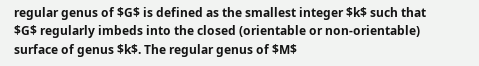regular genus of $G$ is defined as the smallest integer $k$ such that $G$ regularly imbeds into the closed (orientable or non-orientable) surface of genus $k$. The regular genus of $M$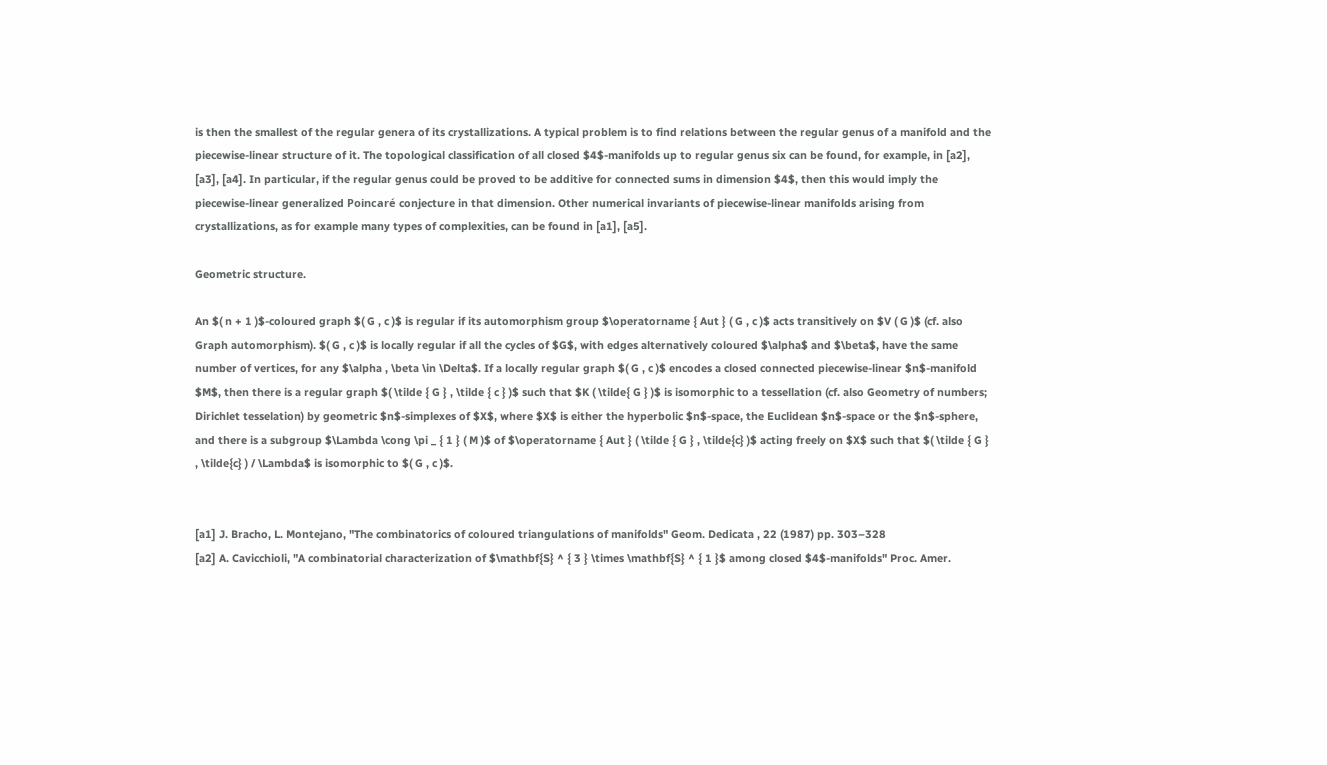is then the smallest of the regular genera of its crystallizations. A typical problem is to find relations between the regular genus of a manifold and the piecewise-linear structure of it. The topological classification of all closed $4$-manifolds up to regular genus six can be found, for example, in [a2], [a3], [a4]. In particular, if the regular genus could be proved to be additive for connected sums in dimension $4$, then this would imply the piecewise-linear generalized Poincaré conjecture in that dimension. Other numerical invariants of piecewise-linear manifolds arising from crystallizations, as for example many types of complexities, can be found in [a1], [a5].

Geometric structure.

An $( n + 1 )$-coloured graph $( G , c )$ is regular if its automorphism group $\operatorname { Aut } ( G , c )$ acts transitively on $V ( G )$ (cf. also Graph automorphism). $( G , c )$ is locally regular if all the cycles of $G$, with edges alternatively coloured $\alpha$ and $\beta$, have the same number of vertices, for any $\alpha , \beta \in \Delta$. If a locally regular graph $( G , c )$ encodes a closed connected piecewise-linear $n$-manifold $M$, then there is a regular graph $( \tilde { G } , \tilde { c } )$ such that $K ( \tilde{ G } )$ is isomorphic to a tessellation (cf. also Geometry of numbers; Dirichlet tesselation) by geometric $n$-simplexes of $X$, where $X$ is either the hyperbolic $n$-space, the Euclidean $n$-space or the $n$-sphere, and there is a subgroup $\Lambda \cong \pi _ { 1 } ( M )$ of $\operatorname { Aut } ( \tilde { G } , \tilde{c} )$ acting freely on $X$ such that $( \tilde { G } , \tilde{c} ) / \Lambda$ is isomorphic to $( G , c )$.


[a1] J. Bracho, L. Montejano, "The combinatorics of coloured triangulations of manifolds" Geom. Dedicata , 22 (1987) pp. 303–328
[a2] A. Cavicchioli, "A combinatorial characterization of $\mathbf{S} ^ { 3 } \times \mathbf{S} ^ { 1 }$ among closed $4$-manifolds" Proc. Amer.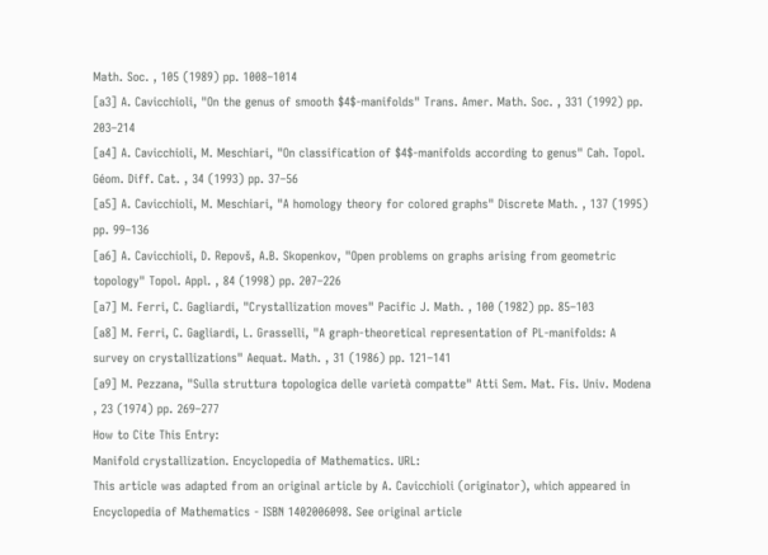Math. Soc. , 105 (1989) pp. 1008–1014
[a3] A. Cavicchioli, "On the genus of smooth $4$-manifolds" Trans. Amer. Math. Soc. , 331 (1992) pp. 203–214
[a4] A. Cavicchioli, M. Meschiari, "On classification of $4$-manifolds according to genus" Cah. Topol. Géom. Diff. Cat. , 34 (1993) pp. 37–56
[a5] A. Cavicchioli, M. Meschiari, "A homology theory for colored graphs" Discrete Math. , 137 (1995) pp. 99–136
[a6] A. Cavicchioli, D. Repovš, A.B. Skopenkov, "Open problems on graphs arising from geometric topology" Topol. Appl. , 84 (1998) pp. 207–226
[a7] M. Ferri, C. Gagliardi, "Crystallization moves" Pacific J. Math. , 100 (1982) pp. 85–103
[a8] M. Ferri, C. Gagliardi, L. Grasselli, "A graph-theoretical representation of PL-manifolds: A survey on crystallizations" Aequat. Math. , 31 (1986) pp. 121–141
[a9] M. Pezzana, "Sulla struttura topologica delle varietà compatte" Atti Sem. Mat. Fis. Univ. Modena , 23 (1974) pp. 269–277
How to Cite This Entry:
Manifold crystallization. Encyclopedia of Mathematics. URL:
This article was adapted from an original article by A. Cavicchioli (originator), which appeared in Encyclopedia of Mathematics - ISBN 1402006098. See original article